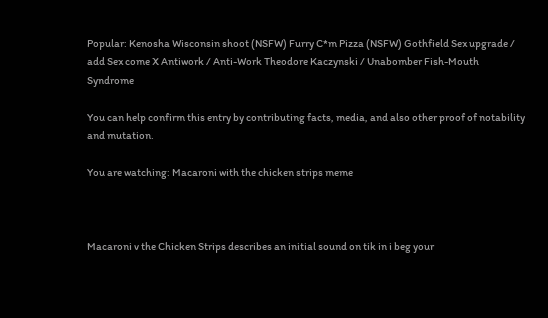Popular: Kenosha Wisconsin shoot (NSFW) Furry C*m Pizza (NSFW) Gothfield Sex upgrade / add Sex come X Antiwork / Anti-Work Theodore Kaczynski / Unabomber Fish-Mouth Syndrome

You can help confirm this entry by contributing facts, media, and also other proof of notability and mutation.

You are watching: Macaroni with the chicken strips meme



Macaroni v the Chicken Strips describes an initial sound on tik in i beg your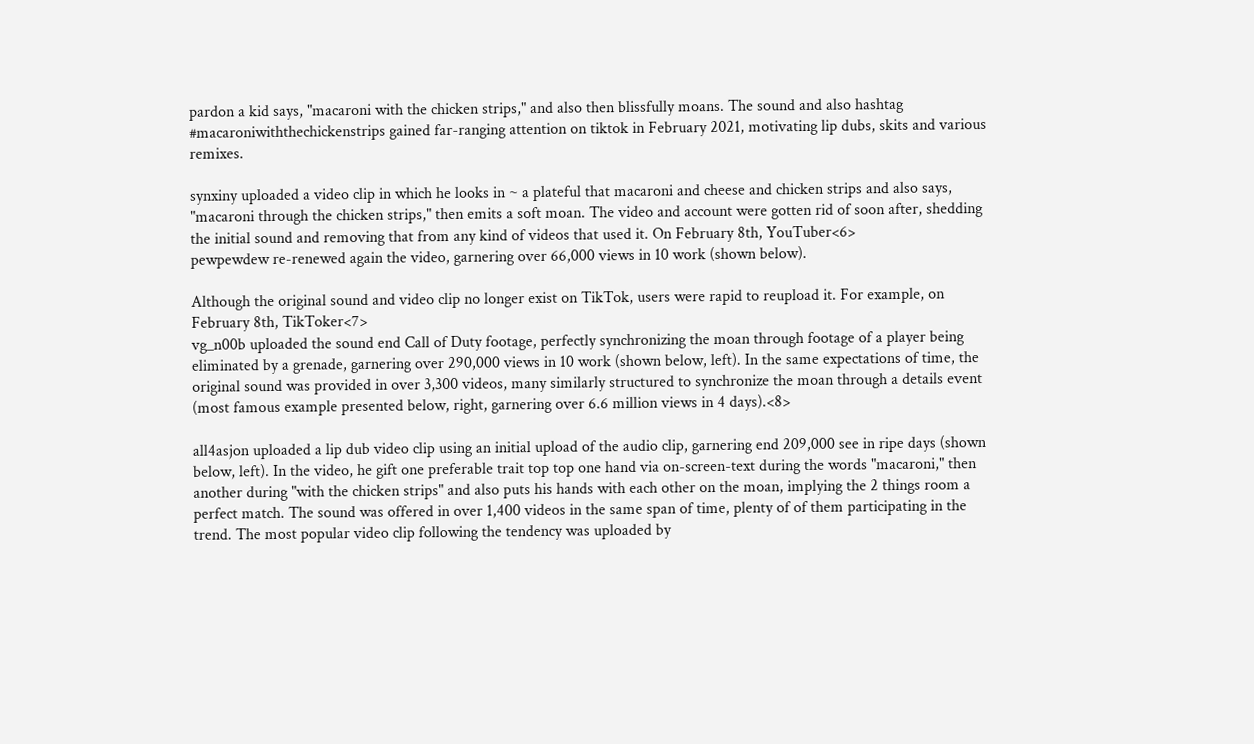pardon a kid says, "macaroni with the chicken strips," and also then blissfully moans. The sound and also hashtag #macaroniwiththechickenstrips gained far-ranging attention on tiktok in February 2021, motivating lip dubs, skits and various remixes.

synxiny uploaded a video clip in which he looks in ~ a plateful that macaroni and cheese and chicken strips and also says, "macaroni through the chicken strips," then emits a soft moan. The video and account were gotten rid of soon after, shedding the initial sound and removing that from any kind of videos that used it. On February 8th, YouTuber<6>
pewpewdew re-renewed again the video, garnering over 66,000 views in 10 work (shown below).

Although the original sound and video clip no longer exist on TikTok, users were rapid to reupload it. For example, on February 8th, TikToker<7>
vg_n00b uploaded the sound end Call of Duty footage, perfectly synchronizing the moan through footage of a player being eliminated by a grenade, garnering over 290,000 views in 10 work (shown below, left). In the same expectations of time, the original sound was provided in over 3,300 videos, many similarly structured to synchronize the moan through a details event (most famous example presented below, right, garnering over 6.6 million views in 4 days).<8>

all4asjon uploaded a lip dub video clip using an initial upload of the audio clip, garnering end 209,000 see in ripe days (shown below, left). In the video, he gift one preferable trait top top one hand via on-screen-text during the words "macaroni," then another during "with the chicken strips" and also puts his hands with each other on the moan, implying the 2 things room a perfect match. The sound was offered in over 1,400 videos in the same span of time, plenty of of them participating in the trend. The most popular video clip following the tendency was uploaded by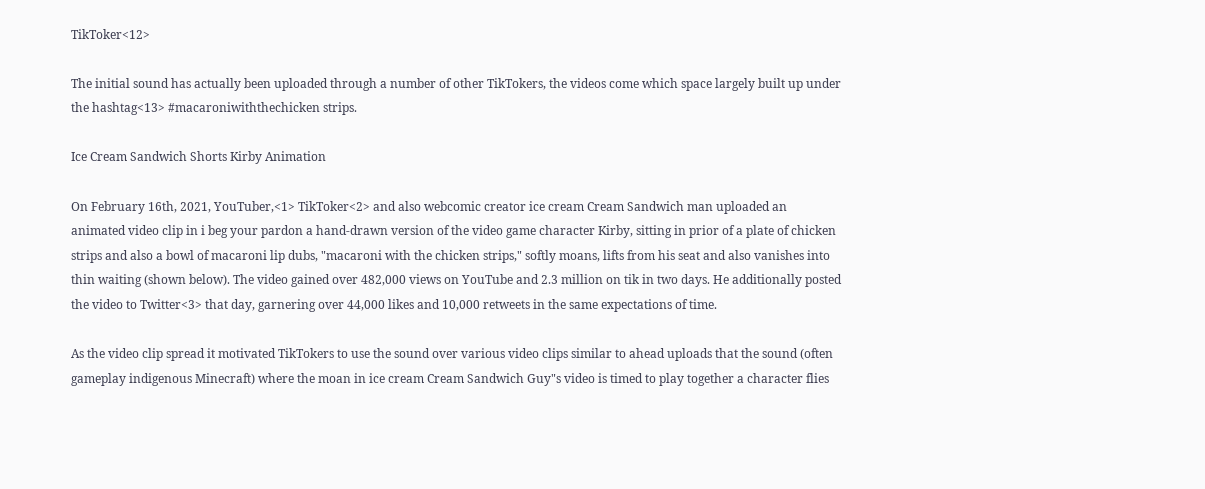TikToker<12>

The initial sound has actually been uploaded through a number of other TikTokers, the videos come which space largely built up under the hashtag<13> #macaroniwiththechicken strips.

Ice Cream Sandwich Shorts Kirby Animation

On February 16th, 2021, YouTuber,<1> TikToker<2> and also webcomic creator ice cream Cream Sandwich man uploaded an animated video clip in i beg your pardon a hand-drawn version of the video game character Kirby, sitting in prior of a plate of chicken strips and also a bowl of macaroni lip dubs, "macaroni with the chicken strips," softly moans, lifts from his seat and also vanishes into thin waiting (shown below). The video gained over 482,000 views on YouTube and 2.3 million on tik in two days. He additionally posted the video to Twitter<3> that day, garnering over 44,000 likes and 10,000 retweets in the same expectations of time.

As the video clip spread it motivated TikTokers to use the sound over various video clips similar to ahead uploads that the sound (often gameplay indigenous Minecraft) where the moan in ice cream Cream Sandwich Guy"s video is timed to play together a character flies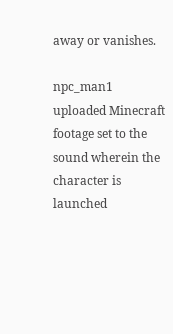away or vanishes.

npc_man1 uploaded Minecraft footage set to the sound wherein the character is launched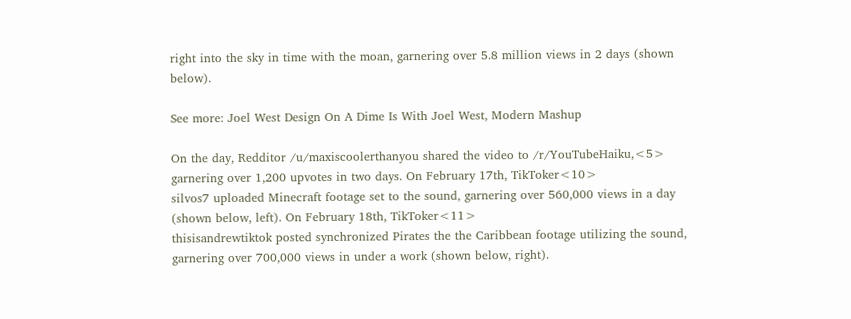right into the sky in time with the moan, garnering over 5.8 million views in 2 days (shown below).

See more: Joel West Design On A Dime Is With Joel West, Modern Mashup

On the day, Redditor /u/maxiscoolerthanyou shared the video to /r/YouTubeHaiku,<5> garnering over 1,200 upvotes in two days. On February 17th, TikToker<10>
silvos7 uploaded Minecraft footage set to the sound, garnering over 560,000 views in a day (shown below, left). On February 18th, TikToker<11>
thisisandrewtiktok posted synchronized Pirates the the Caribbean footage utilizing the sound, garnering over 700,000 views in under a work (shown below, right).